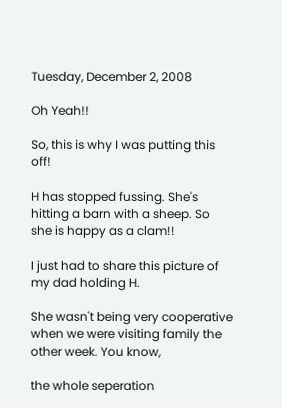Tuesday, December 2, 2008

Oh Yeah!!

So, this is why I was putting this off!

H has stopped fussing. She's hitting a barn with a sheep. So she is happy as a clam!!

I just had to share this picture of my dad holding H.

She wasn't being very cooperative when we were visiting family the other week. You know,

the whole seperation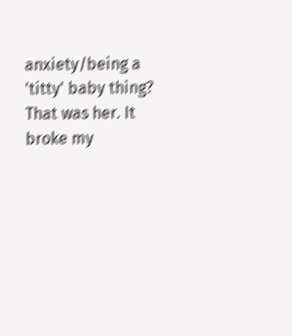anxiety/being a 'titty' baby thing? That was her. It broke my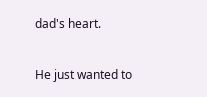dad's heart.

He just wanted to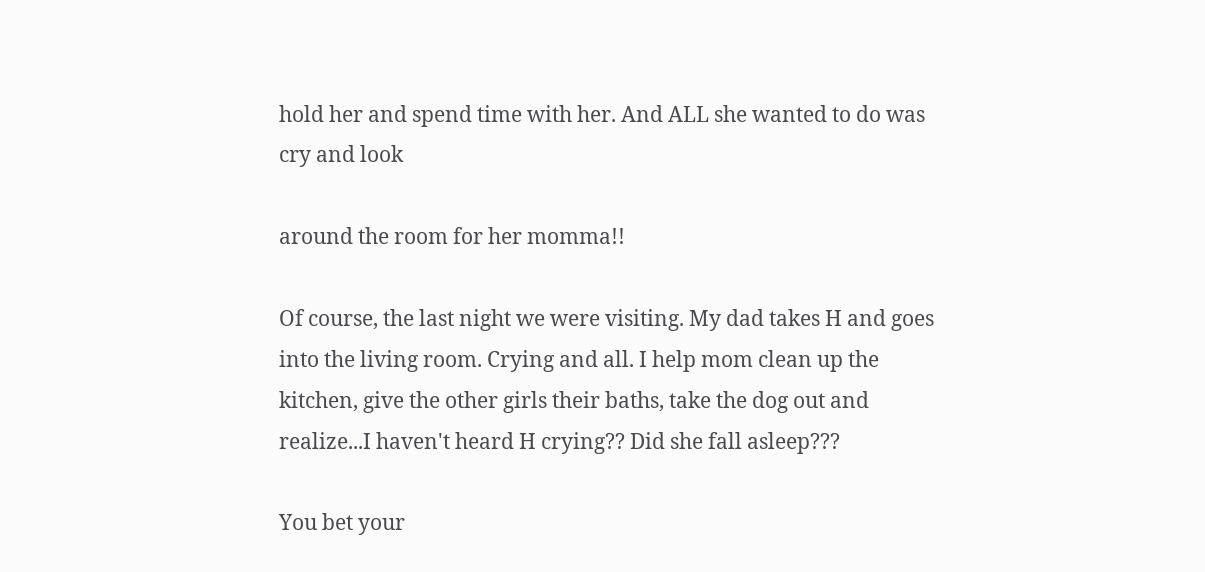hold her and spend time with her. And ALL she wanted to do was cry and look

around the room for her momma!!

Of course, the last night we were visiting. My dad takes H and goes into the living room. Crying and all. I help mom clean up the kitchen, give the other girls their baths, take the dog out and realize...I haven't heard H crying?? Did she fall asleep???

You bet your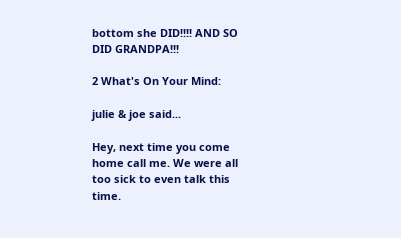bottom she DID!!!! AND SO DID GRANDPA!!!

2 What's On Your Mind:

julie & joe said...

Hey, next time you come home call me. We were all too sick to even talk this time.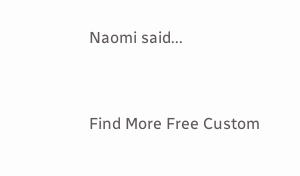Naomi said...


Find More Free Custom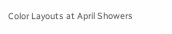Color Layouts at April Showers